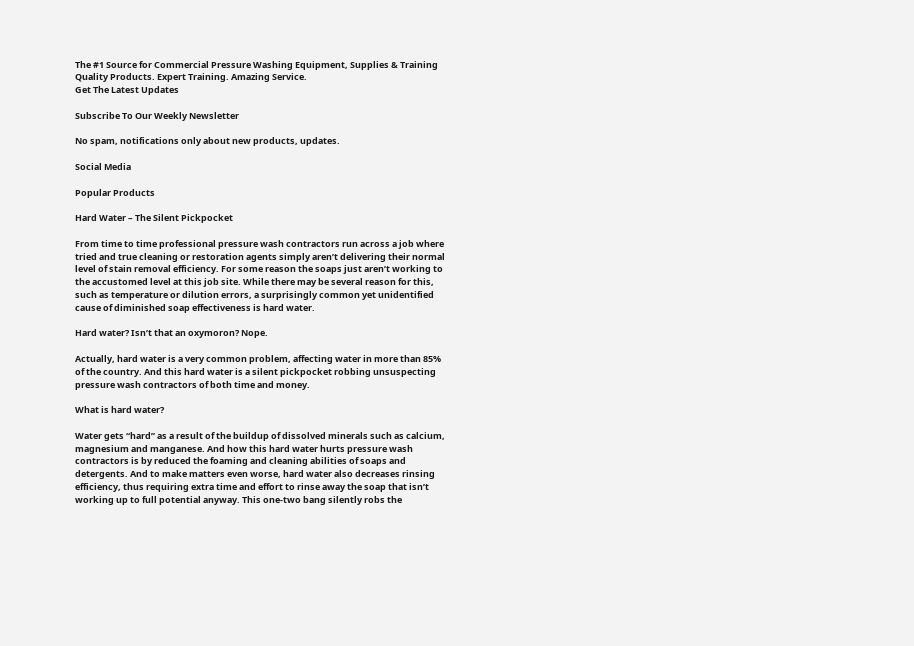The #1 Source for Commercial Pressure Washing Equipment, Supplies & Training
Quality Products. Expert Training. Amazing Service.
Get The Latest Updates

Subscribe To Our Weekly Newsletter

No spam, notifications only about new products, updates.

Social Media

Popular Products

Hard Water – The Silent Pickpocket

From time to time professional pressure wash contractors run across a job where tried and true cleaning or restoration agents simply aren’t delivering their normal level of stain removal efficiency. For some reason the soaps just aren’t working to the accustomed level at this job site. While there may be several reason for this, such as temperature or dilution errors, a surprisingly common yet unidentified cause of diminished soap effectiveness is hard water.

Hard water? Isn’t that an oxymoron? Nope.

Actually, hard water is a very common problem, affecting water in more than 85% of the country. And this hard water is a silent pickpocket robbing unsuspecting pressure wash contractors of both time and money.

What is hard water?

Water gets “hard” as a result of the buildup of dissolved minerals such as calcium, magnesium and manganese. And how this hard water hurts pressure wash contractors is by reduced the foaming and cleaning abilities of soaps and detergents. And to make matters even worse, hard water also decreases rinsing efficiency, thus requiring extra time and effort to rinse away the soap that isn’t working up to full potential anyway. This one-two bang silently robs the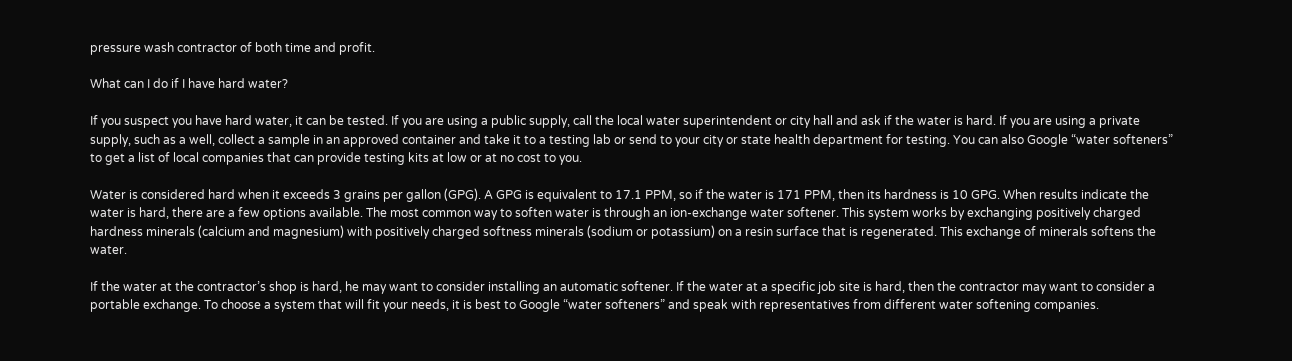pressure wash contractor of both time and profit.

What can I do if I have hard water?

If you suspect you have hard water, it can be tested. If you are using a public supply, call the local water superintendent or city hall and ask if the water is hard. If you are using a private supply, such as a well, collect a sample in an approved container and take it to a testing lab or send to your city or state health department for testing. You can also Google “water softeners” to get a list of local companies that can provide testing kits at low or at no cost to you.

Water is considered hard when it exceeds 3 grains per gallon (GPG). A GPG is equivalent to 17.1 PPM, so if the water is 171 PPM, then its hardness is 10 GPG. When results indicate the water is hard, there are a few options available. The most common way to soften water is through an ion-exchange water softener. This system works by exchanging positively charged hardness minerals (calcium and magnesium) with positively charged softness minerals (sodium or potassium) on a resin surface that is regenerated. This exchange of minerals softens the water.

If the water at the contractor’s shop is hard, he may want to consider installing an automatic softener. If the water at a specific job site is hard, then the contractor may want to consider a portable exchange. To choose a system that will fit your needs, it is best to Google “water softeners” and speak with representatives from different water softening companies.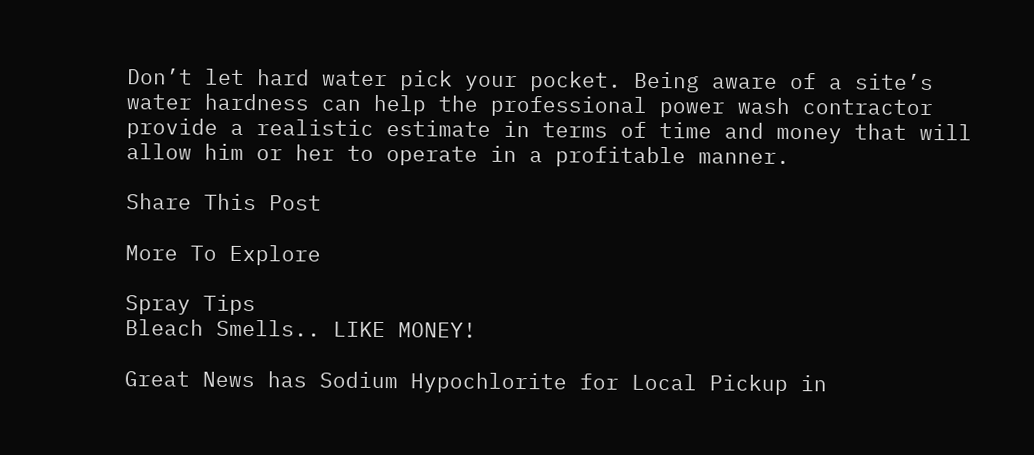Don’t let hard water pick your pocket. Being aware of a site’s water hardness can help the professional power wash contractor provide a realistic estimate in terms of time and money that will allow him or her to operate in a profitable manner.

Share This Post

More To Explore

Spray Tips
Bleach Smells.. LIKE MONEY!

Great News has Sodium Hypochlorite for Local Pickup in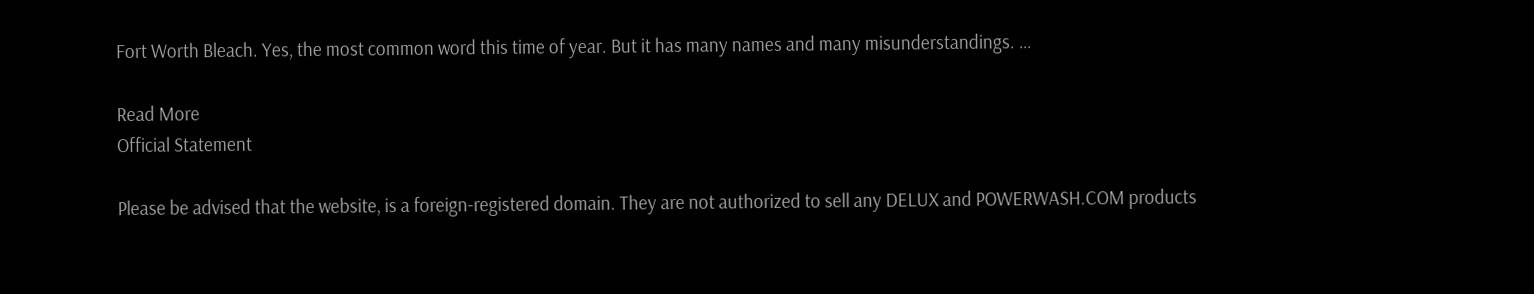Fort Worth Bleach. Yes, the most common word this time of year. But it has many names and many misunderstandings. …

Read More
Official Statement

Please be advised that the website, is a foreign-registered domain. They are not authorized to sell any DELUX and POWERWASH.COM products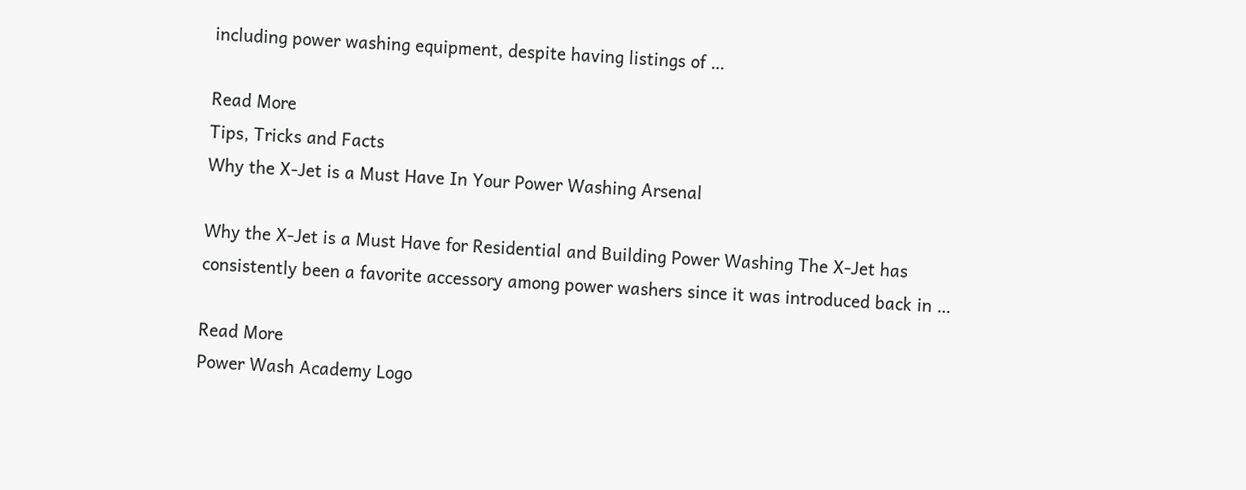including power washing equipment, despite having listings of …

Read More
Tips, Tricks and Facts
Why the X-Jet is a Must Have In Your Power Washing Arsenal

Why the X-Jet is a Must Have for Residential and Building Power Washing The X-Jet has consistently been a favorite accessory among power washers since it was introduced back in …

Read More
Power Wash Academy Logo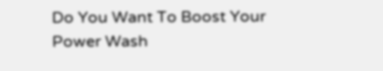Do You Want To Boost Your Power Wash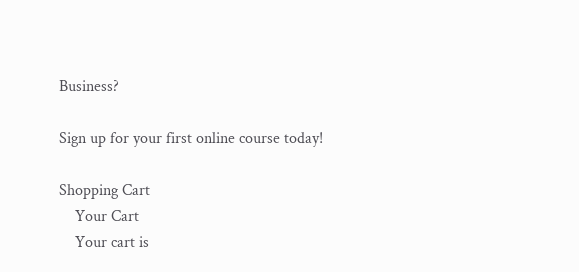Business?

Sign up for your first online course today!

Shopping Cart
    Your Cart
    Your cart is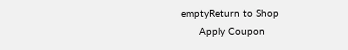emptyReturn to Shop
      Apply Coupon